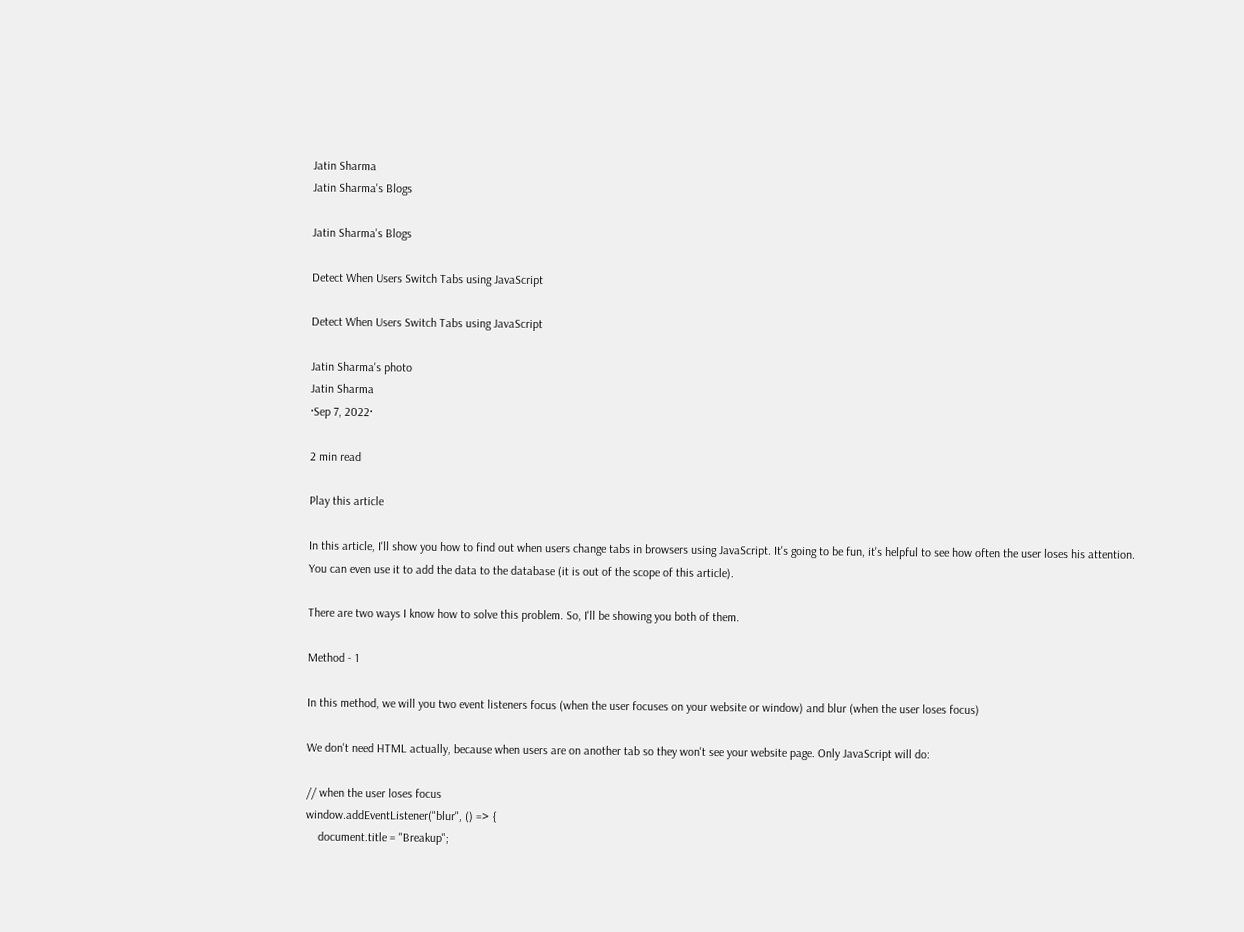Jatin Sharma
Jatin Sharma's Blogs

Jatin Sharma's Blogs

Detect When Users Switch Tabs using JavaScript

Detect When Users Switch Tabs using JavaScript

Jatin Sharma's photo
Jatin Sharma
·Sep 7, 2022·

2 min read

Play this article

In this article, I'll show you how to find out when users change tabs in browsers using JavaScript. It's going to be fun, it's helpful to see how often the user loses his attention. You can even use it to add the data to the database (it is out of the scope of this article).

There are two ways I know how to solve this problem. So, I'll be showing you both of them.

Method - 1

In this method, we will you two event listeners focus (when the user focuses on your website or window) and blur (when the user loses focus)

We don't need HTML actually, because when users are on another tab so they won't see your website page. Only JavaScript will do:

// when the user loses focus
window.addEventListener("blur", () => {
    document.title = "Breakup";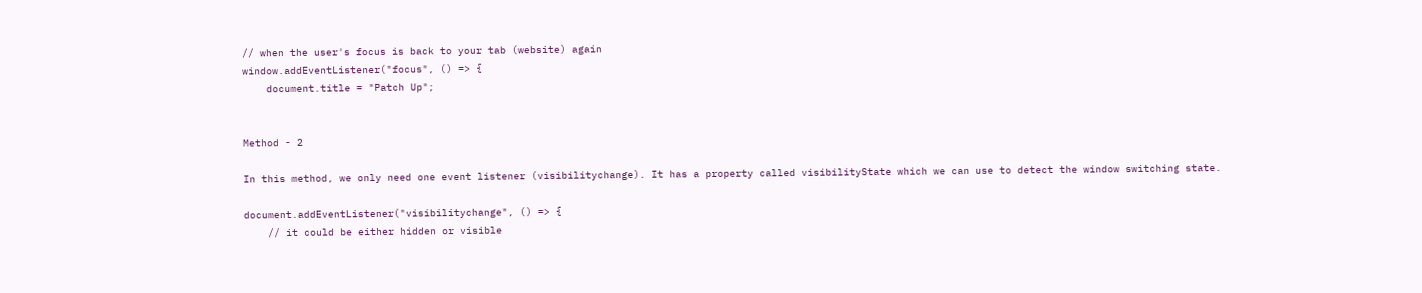// when the user's focus is back to your tab (website) again
window.addEventListener("focus", () => {
    document.title = "Patch Up";


Method - 2

In this method, we only need one event listener (visibilitychange). It has a property called visibilityState which we can use to detect the window switching state.

document.addEventListener("visibilitychange", () => {
    // it could be either hidden or visible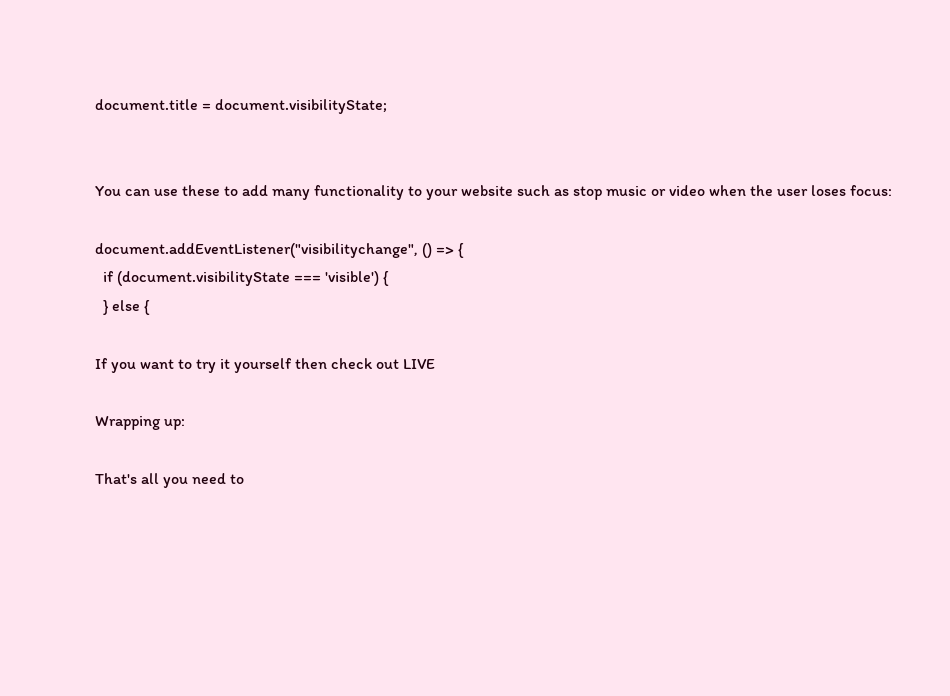document.title = document.visibilityState;


You can use these to add many functionality to your website such as stop music or video when the user loses focus:

document.addEventListener("visibilitychange", () => {
  if (document.visibilityState === 'visible') {
  } else {

If you want to try it yourself then check out LIVE

Wrapping up:

That's all you need to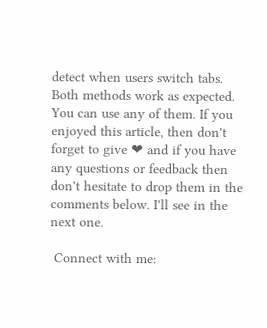detect when users switch tabs. Both methods work as expected. You can use any of them. If you enjoyed this article, then don't forget to give ❤ and if you have any questions or feedback then don't hesitate to drop them in the comments below. I'll see in the next one.

 Connect with me: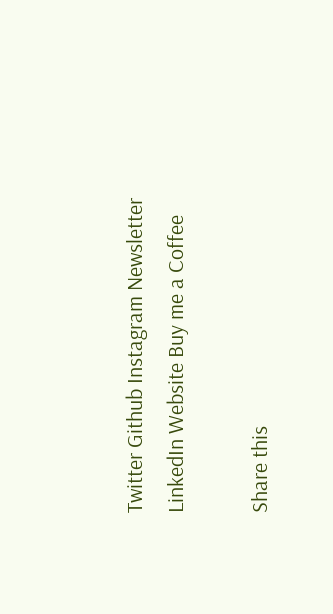Twitter Github Instagram Newsletter LinkedIn Website Buy me a Coffee

Share this